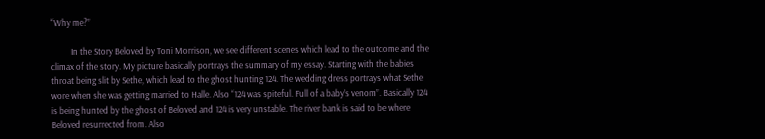“Why me?”

          In the Story Beloved by Toni Morrison, we see different scenes which lead to the outcome and the climax of the story. My picture basically portrays the summary of my essay. Starting with the babies throat being slit by Sethe, which lead to the ghost hunting 124. The wedding dress portrays what Sethe wore when she was getting married to Halle. Also “124 was spiteful. Full of a baby’s venom”. Basically 124 is being hunted by the ghost of Beloved and 124 is very unstable. The river bank is said to be where Beloved resurrected from. Also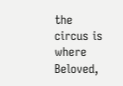the circus is where Beloved,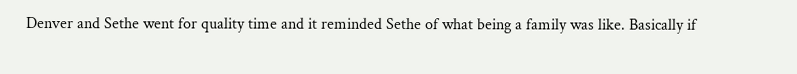Denver and Sethe went for quality time and it reminded Sethe of what being a family was like. Basically if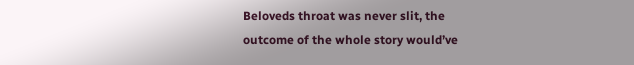Beloveds throat was never slit, the outcome of the whole story would’ve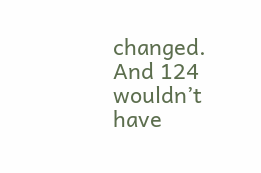changed. And 124 wouldn’t have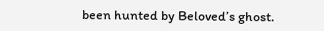been hunted by Beloved’s ghost.